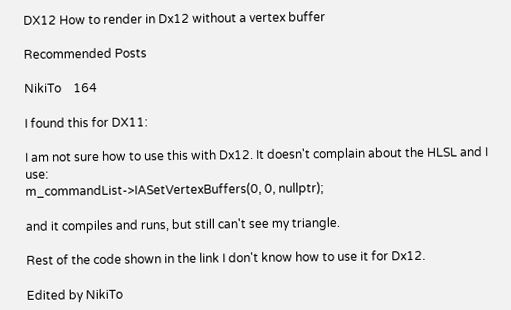DX12 How to render in Dx12 without a vertex buffer

Recommended Posts

NikiTo    164

I found this for DX11:

I am not sure how to use this with Dx12. It doesn't complain about the HLSL and I use:
m_commandList->IASetVertexBuffers(0, 0, nullptr);

and it compiles and runs, but still can't see my triangle.

Rest of the code shown in the link I don't know how to use it for Dx12.

Edited by NikiTo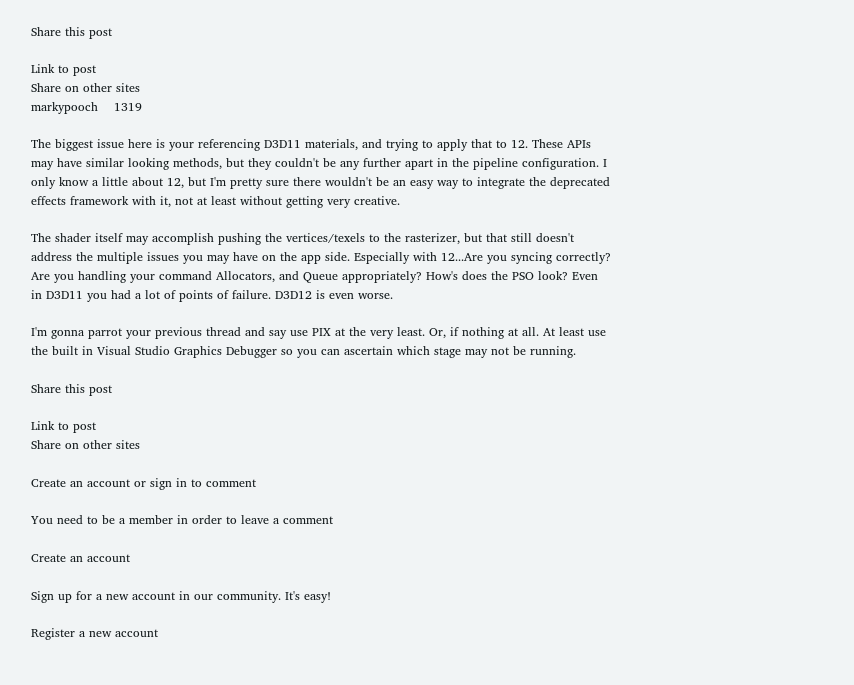Share this post

Link to post
Share on other sites
markypooch    1319

The biggest issue here is your referencing D3D11 materials, and trying to apply that to 12. These APIs may have similar looking methods, but they couldn't be any further apart in the pipeline configuration. I only know a little about 12, but I'm pretty sure there wouldn't be an easy way to integrate the deprecated effects framework with it, not at least without getting very creative.

The shader itself may accomplish pushing the vertices/texels to the rasterizer, but that still doesn't address the multiple issues you may have on the app side. Especially with 12...Are you syncing correctly? Are you handling your command Allocators, and Queue appropriately? How's does the PSO look? Even in D3D11 you had a lot of points of failure. D3D12 is even worse.

I'm gonna parrot your previous thread and say use PIX at the very least. Or, if nothing at all. At least use the built in Visual Studio Graphics Debugger so you can ascertain which stage may not be running.

Share this post

Link to post
Share on other sites

Create an account or sign in to comment

You need to be a member in order to leave a comment

Create an account

Sign up for a new account in our community. It's easy!

Register a new account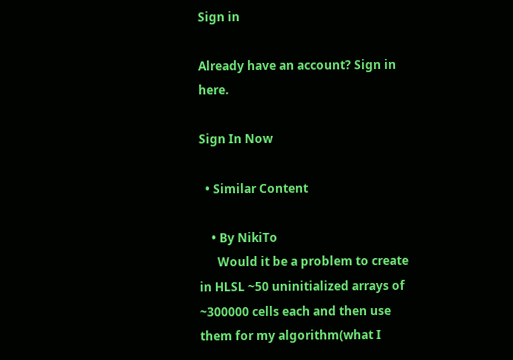Sign in

Already have an account? Sign in here.

Sign In Now

  • Similar Content

    • By NikiTo
      Would it be a problem to create in HLSL ~50 uninitialized arrays of ~300000 cells each and then use them for my algorithm(what I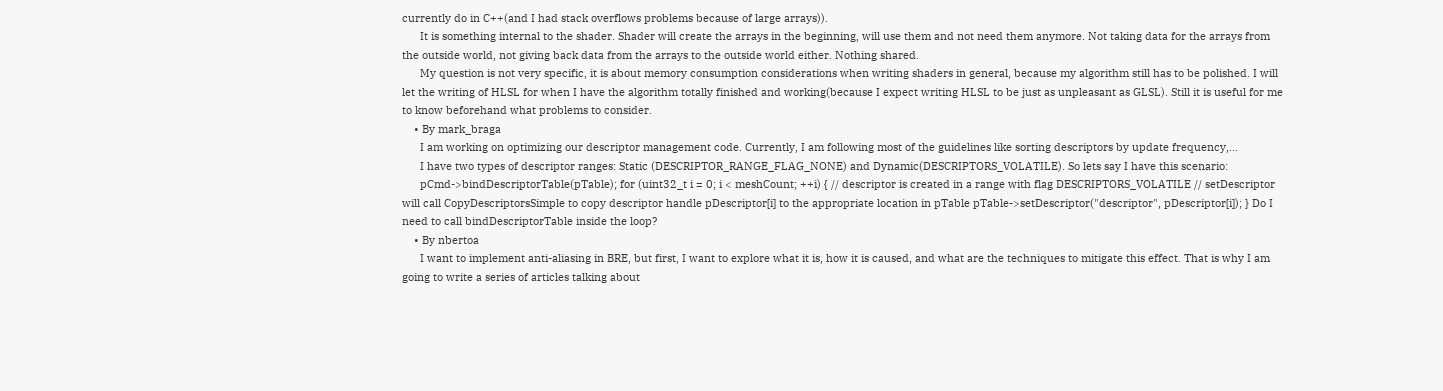currently do in C++(and I had stack overflows problems because of large arrays)).
      It is something internal to the shader. Shader will create the arrays in the beginning, will use them and not need them anymore. Not taking data for the arrays from the outside world, not giving back data from the arrays to the outside world either. Nothing shared.
      My question is not very specific, it is about memory consumption considerations when writing shaders in general, because my algorithm still has to be polished. I will let the writing of HLSL for when I have the algorithm totally finished and working(because I expect writing HLSL to be just as unpleasant as GLSL). Still it is useful for me to know beforehand what problems to consider.
    • By mark_braga
      I am working on optimizing our descriptor management code. Currently, I am following most of the guidelines like sorting descriptors by update frequency,...
      I have two types of descriptor ranges: Static (DESCRIPTOR_RANGE_FLAG_NONE) and Dynamic(DESCRIPTORS_VOLATILE). So lets say I have this scenario:
      pCmd->bindDescriptorTable(pTable); for (uint32_t i = 0; i < meshCount; ++i) { // descriptor is created in a range with flag DESCRIPTORS_VOLATILE // setDescriptor will call CopyDescriptorsSimple to copy descriptor handle pDescriptor[i] to the appropriate location in pTable pTable->setDescriptor("descriptor", pDescriptor[i]); } Do I need to call bindDescriptorTable inside the loop?
    • By nbertoa
      I want to implement anti-aliasing in BRE, but first, I want to explore what it is, how it is caused, and what are the techniques to mitigate this effect. That is why I am going to write a series of articles talking about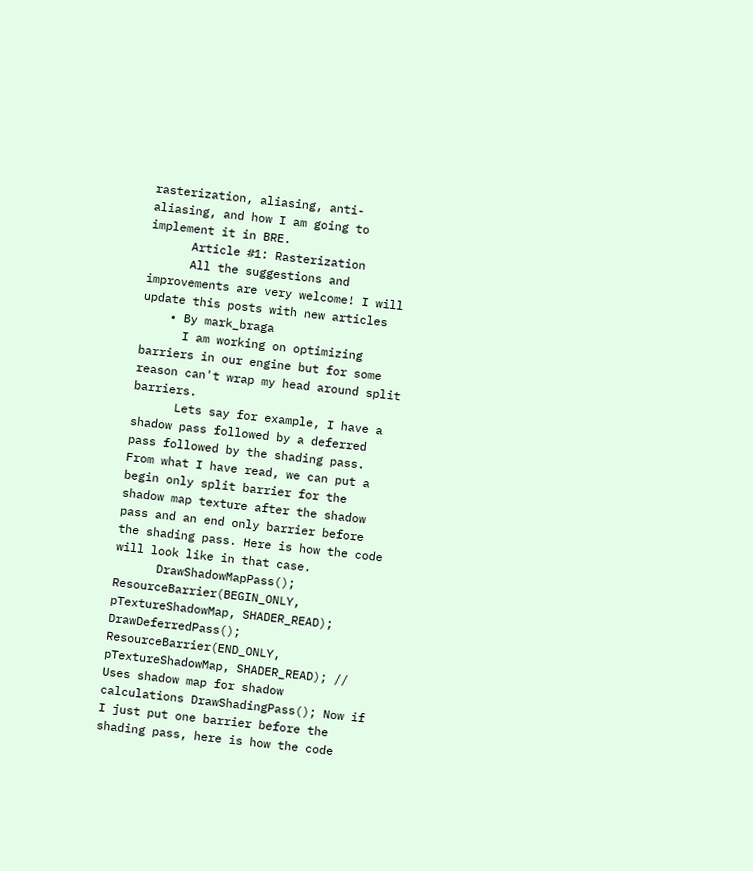rasterization, aliasing, anti-aliasing, and how I am going to implement it in BRE.
      Article #1: Rasterization
      All the suggestions and improvements are very welcome! I will update this posts with new articles
    • By mark_braga
      I am working on optimizing barriers in our engine but for some reason can't wrap my head around split barriers.
      Lets say for example, I have a shadow pass followed by a deferred pass followed by the shading pass. From what I have read, we can put a begin only split barrier for the shadow map texture after the shadow pass and an end only barrier before the shading pass. Here is how the code will look like in that case.
      DrawShadowMapPass(); ResourceBarrier(BEGIN_ONLY, pTextureShadowMap, SHADER_READ); DrawDeferredPass(); ResourceBarrier(END_ONLY, pTextureShadowMap, SHADER_READ); // Uses shadow map for shadow calculations DrawShadingPass(); Now if I just put one barrier before the shading pass, here is how the code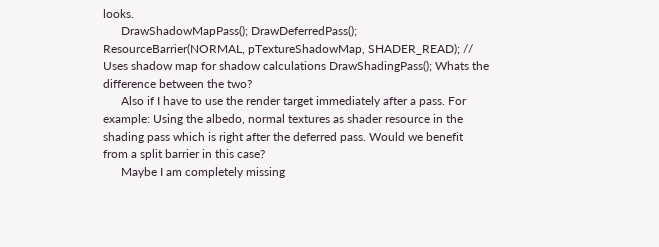looks.
      DrawShadowMapPass(); DrawDeferredPass(); ResourceBarrier(NORMAL, pTextureShadowMap, SHADER_READ); // Uses shadow map for shadow calculations DrawShadingPass(); Whats the difference between the two?
      Also if I have to use the render target immediately after a pass. For example: Using the albedo, normal textures as shader resource in the shading pass which is right after the deferred pass. Would we benefit from a split barrier in this case?
      Maybe I am completely missing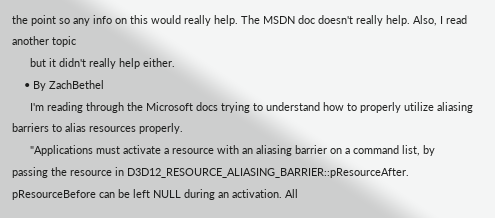the point so any info on this would really help. The MSDN doc doesn't really help. Also, I read another topic
      but it didn't really help either.
    • By ZachBethel
      I'm reading through the Microsoft docs trying to understand how to properly utilize aliasing barriers to alias resources properly.
      "Applications must activate a resource with an aliasing barrier on a command list, by passing the resource in D3D12_RESOURCE_ALIASING_BARRIER::pResourceAfter. pResourceBefore can be left NULL during an activation. All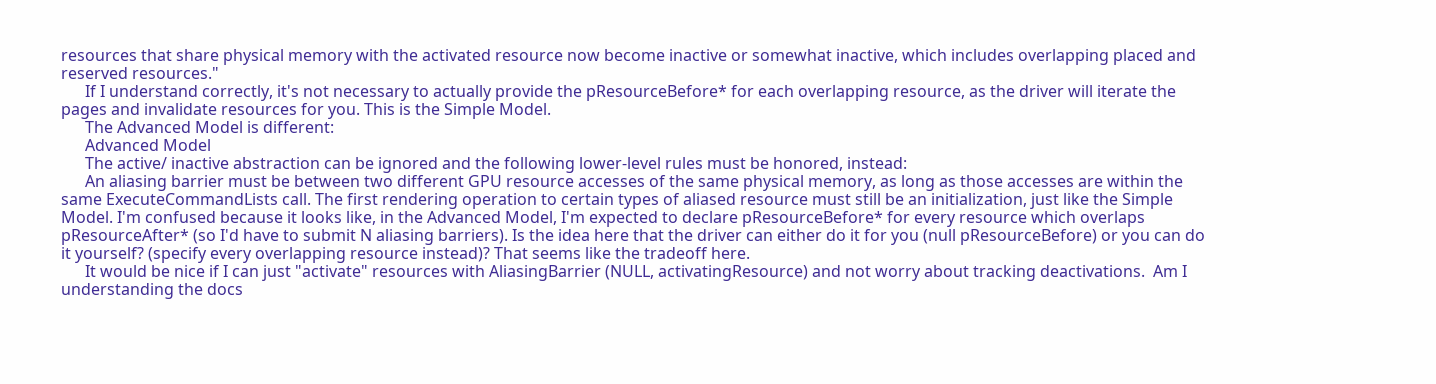resources that share physical memory with the activated resource now become inactive or somewhat inactive, which includes overlapping placed and reserved resources."
      If I understand correctly, it's not necessary to actually provide the pResourceBefore* for each overlapping resource, as the driver will iterate the pages and invalidate resources for you. This is the Simple Model.
      The Advanced Model is different:
      Advanced Model
      The active/ inactive abstraction can be ignored and the following lower-level rules must be honored, instead:
      An aliasing barrier must be between two different GPU resource accesses of the same physical memory, as long as those accesses are within the same ExecuteCommandLists call. The first rendering operation to certain types of aliased resource must still be an initialization, just like the Simple Model. I'm confused because it looks like, in the Advanced Model, I'm expected to declare pResourceBefore* for every resource which overlaps pResourceAfter* (so I'd have to submit N aliasing barriers). Is the idea here that the driver can either do it for you (null pResourceBefore) or you can do it yourself? (specify every overlapping resource instead)? That seems like the tradeoff here.
      It would be nice if I can just "activate" resources with AliasingBarrier (NULL, activatingResource) and not worry about tracking deactivations.  Am I understanding the docs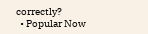correctly?
  • Popular Now